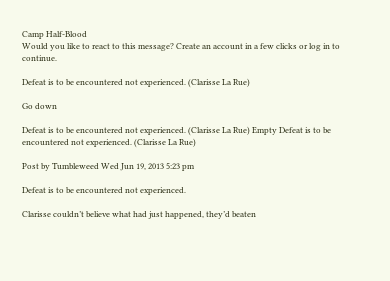Camp Half-Blood
Would you like to react to this message? Create an account in a few clicks or log in to continue.

Defeat is to be encountered not experienced. (Clarisse La Rue)

Go down

Defeat is to be encountered not experienced. (Clarisse La Rue) Empty Defeat is to be encountered not experienced. (Clarisse La Rue)

Post by Tumbleweed Wed Jun 19, 2013 5:23 pm

Defeat is to be encountered not experienced.

Clarisse couldn’t believe what had just happened, they’d beaten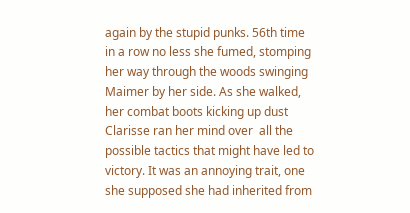again by the stupid punks. 56th time in a row no less she fumed, stomping her way through the woods swinging Maimer by her side. As she walked, her combat boots kicking up dust Clarisse ran her mind over  all the possible tactics that might have led to victory. It was an annoying trait, one she supposed she had inherited from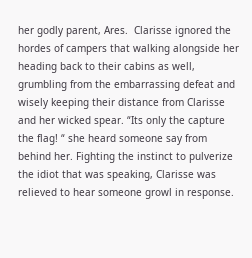her godly parent, Ares.  Clarisse ignored the hordes of campers that walking alongside her heading back to their cabins as well, grumbling from the embarrassing defeat and wisely keeping their distance from Clarisse and her wicked spear. “Its only the capture the flag! “ she heard someone say from behind her. Fighting the instinct to pulverize the idiot that was speaking, Clarisse was relieved to hear someone growl in response.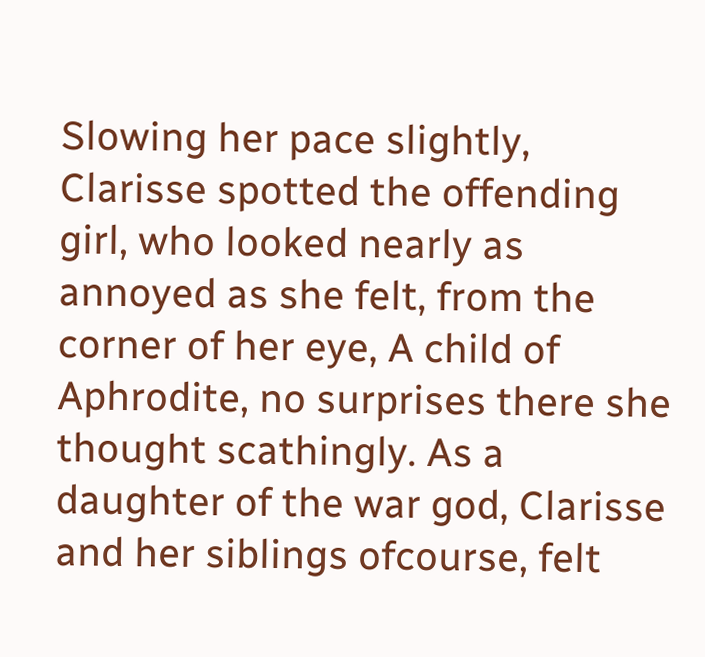Slowing her pace slightly, Clarisse spotted the offending girl, who looked nearly as annoyed as she felt, from the corner of her eye, A child of Aphrodite, no surprises there she thought scathingly. As a daughter of the war god, Clarisse and her siblings ofcourse, felt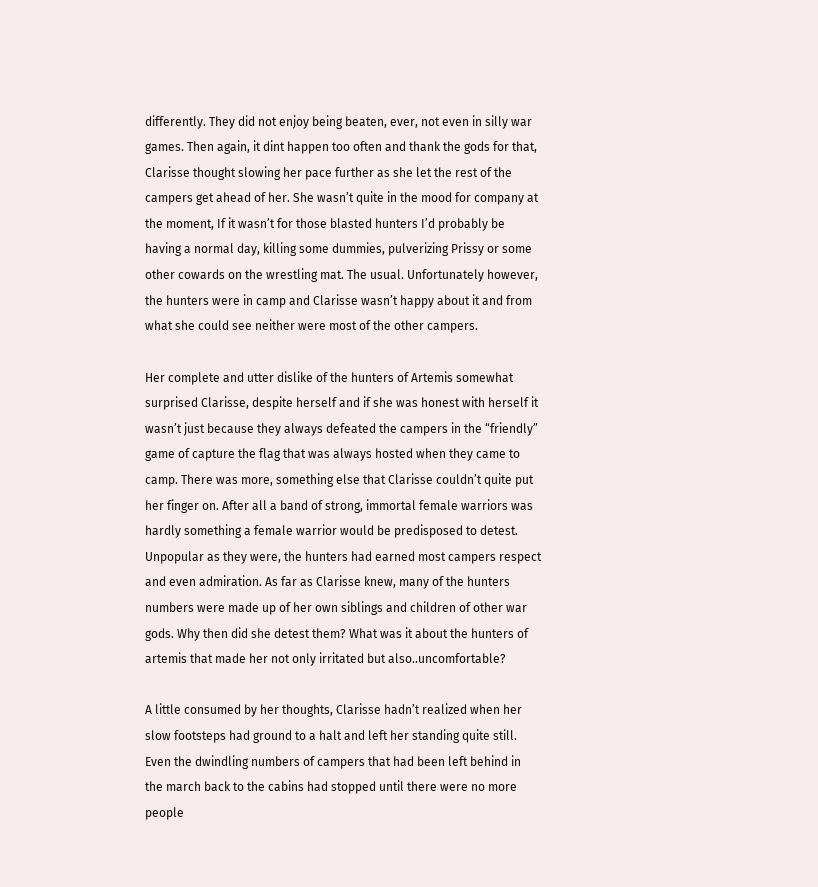differently. They did not enjoy being beaten, ever, not even in silly war games. Then again, it dint happen too often and thank the gods for that, Clarisse thought slowing her pace further as she let the rest of the campers get ahead of her. She wasn’t quite in the mood for company at the moment, If it wasn’t for those blasted hunters I’d probably be having a normal day, killing some dummies, pulverizing Prissy or some other cowards on the wrestling mat. The usual. Unfortunately however, the hunters were in camp and Clarisse wasn’t happy about it and from what she could see neither were most of the other campers.

Her complete and utter dislike of the hunters of Artemis somewhat surprised Clarisse, despite herself and if she was honest with herself it wasn’t just because they always defeated the campers in the “friendly” game of capture the flag that was always hosted when they came to camp. There was more, something else that Clarisse couldn’t quite put her finger on. After all a band of strong, immortal female warriors was hardly something a female warrior would be predisposed to detest. Unpopular as they were, the hunters had earned most campers respect and even admiration. As far as Clarisse knew, many of the hunters numbers were made up of her own siblings and children of other war gods. Why then did she detest them? What was it about the hunters of artemis that made her not only irritated but also..uncomfortable?

A little consumed by her thoughts, Clarisse hadn’t realized when her slow footsteps had ground to a halt and left her standing quite still. Even the dwindling numbers of campers that had been left behind in the march back to the cabins had stopped until there were no more people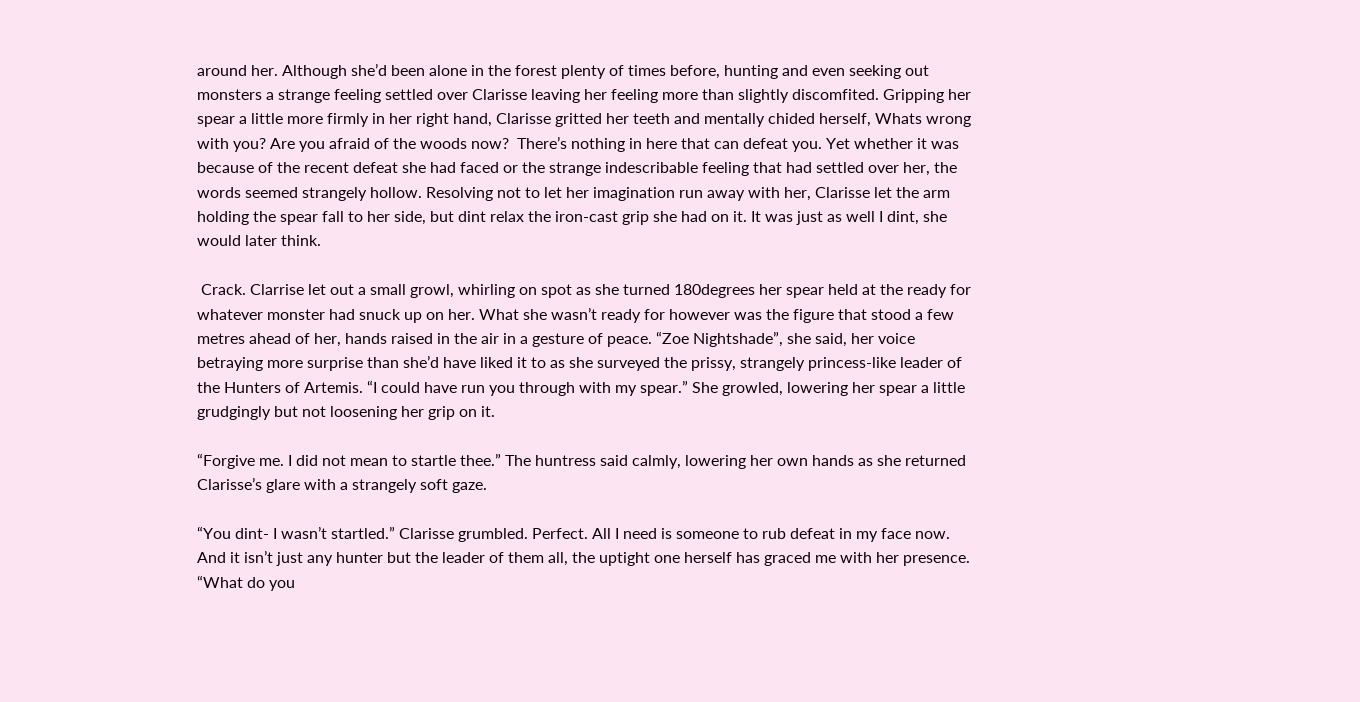around her. Although she’d been alone in the forest plenty of times before, hunting and even seeking out monsters a strange feeling settled over Clarisse leaving her feeling more than slightly discomfited. Gripping her spear a little more firmly in her right hand, Clarisse gritted her teeth and mentally chided herself, Whats wrong with you? Are you afraid of the woods now?  There’s nothing in here that can defeat you. Yet whether it was because of the recent defeat she had faced or the strange indescribable feeling that had settled over her, the words seemed strangely hollow. Resolving not to let her imagination run away with her, Clarisse let the arm holding the spear fall to her side, but dint relax the iron-cast grip she had on it. It was just as well I dint, she would later think.

 Crack. Clarrise let out a small growl, whirling on spot as she turned 180degrees her spear held at the ready for whatever monster had snuck up on her. What she wasn’t ready for however was the figure that stood a few metres ahead of her, hands raised in the air in a gesture of peace. “Zoe Nightshade”, she said, her voice betraying more surprise than she’d have liked it to as she surveyed the prissy, strangely princess-like leader of the Hunters of Artemis. “I could have run you through with my spear.” She growled, lowering her spear a little grudgingly but not loosening her grip on it.

“Forgive me. I did not mean to startle thee.” The huntress said calmly, lowering her own hands as she returned Clarisse’s glare with a strangely soft gaze.

“You dint- I wasn’t startled.” Clarisse grumbled. Perfect. All I need is someone to rub defeat in my face now. And it isn’t just any hunter but the leader of them all, the uptight one herself has graced me with her presence. “What do you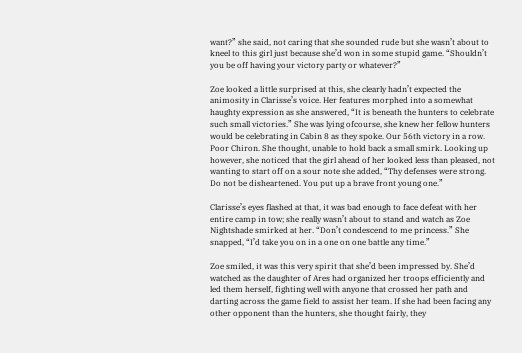want?” she said, not caring that she sounded rude but she wasn’t about to kneel to this girl just because she’d won in some stupid game. “Shouldn’t you be off having your victory party or whatever?”

Zoe looked a little surprised at this, she clearly hadn’t expected the animosity in Clarisse’s voice. Her features morphed into a somewhat haughty expression as she answered, “It is beneath the hunters to celebrate such small victories.” She was lying ofcourse, she knew her fellow hunters would be celebrating in Cabin 8 as they spoke. Our 56th victory in a row. Poor Chiron. She thought, unable to hold back a small smirk. Looking up however, she noticed that the girl ahead of her looked less than pleased, not wanting to start off on a sour note she added, “Thy defenses were strong. Do not be disheartened. You put up a brave front young one.”

Clarisse’s eyes flashed at that, it was bad enough to face defeat with her entire camp in tow; she really wasn’t about to stand and watch as Zoe Nightshade smirked at her. “Don’t condescend to me princess.” She snapped, “I’d take you on in a one on one battle any time.”

Zoe smiled, it was this very spirit that she’d been impressed by. She’d watched as the daughter of Ares had organized her troops efficiently and led them herself, fighting well with anyone that crossed her path and darting across the game field to assist her team. If she had been facing any other opponent than the hunters, she thought fairly, they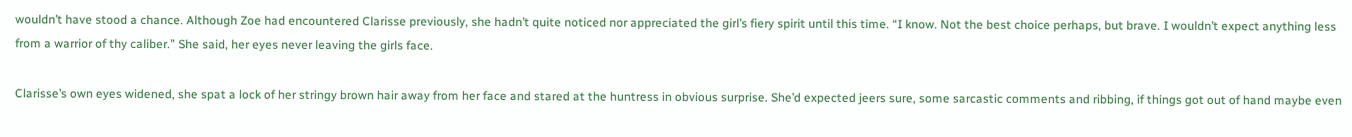wouldn’t have stood a chance. Although Zoe had encountered Clarisse previously, she hadn’t quite noticed nor appreciated the girl’s fiery spirit until this time. “I know. Not the best choice perhaps, but brave. I wouldn’t expect anything less from a warrior of thy caliber.” She said, her eyes never leaving the girls face.

Clarisse’s own eyes widened, she spat a lock of her stringy brown hair away from her face and stared at the huntress in obvious surprise. She’d expected jeers sure, some sarcastic comments and ribbing, if things got out of hand maybe even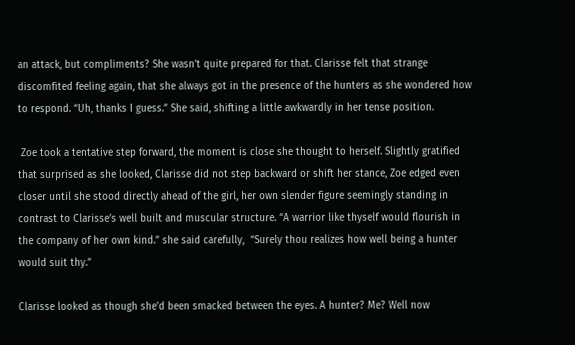an attack, but compliments? She wasn’t quite prepared for that. Clarisse felt that strange discomfited feeling again, that she always got in the presence of the hunters as she wondered how to respond. “Uh, thanks I guess.” She said, shifting a little awkwardly in her tense position.

 Zoe took a tentative step forward, the moment is close she thought to herself. Slightly gratified that surprised as she looked, Clarisse did not step backward or shift her stance, Zoe edged even closer until she stood directly ahead of the girl, her own slender figure seemingly standing in contrast to Clarisse’s well built and muscular structure. “A warrior like thyself would flourish in the company of her own kind.” she said carefully,  “Surely thou realizes how well being a hunter would suit thy.”

Clarisse looked as though she’d been smacked between the eyes. A hunter? Me? Well now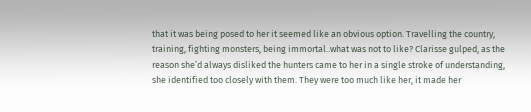that it was being posed to her it seemed like an obvious option. Travelling the country, training, fighting monsters, being immortal..what was not to like? Clarisse gulped, as the reason she’d always disliked the hunters came to her in a single stroke of understanding, she identified too closely with them. They were too much like her, it made her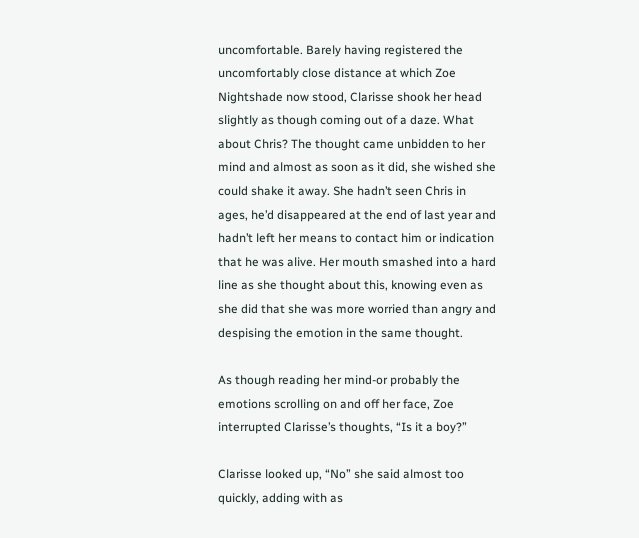uncomfortable. Barely having registered the uncomfortably close distance at which Zoe Nightshade now stood, Clarisse shook her head slightly as though coming out of a daze. What about Chris? The thought came unbidden to her mind and almost as soon as it did, she wished she could shake it away. She hadn’t seen Chris in ages, he’d disappeared at the end of last year and hadn’t left her means to contact him or indication that he was alive. Her mouth smashed into a hard line as she thought about this, knowing even as she did that she was more worried than angry and despising the emotion in the same thought.

As though reading her mind-or probably the emotions scrolling on and off her face, Zoe interrupted Clarisse’s thoughts, “Is it a boy?”

Clarisse looked up, “No” she said almost too quickly, adding with as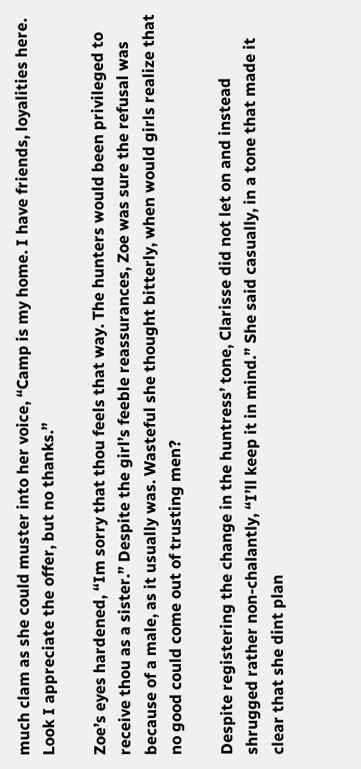much clam as she could muster into her voice, “Camp is my home. I have friends, loyalities here. Look I appreciate the offer, but no thanks.”

Zoe’s eyes hardened, “Im sorry that thou feels that way. The hunters would been privileged to receive thou as a sister.” Despite the girl’s feeble reassurances, Zoe was sure the refusal was because of a male, as it usually was. Wasteful she thought bitterly, when would girls realize that no good could come out of trusting men?

Despite registering the change in the huntress’ tone, Clarisse did not let on and instead shrugged rather non-chalantly, “I’ll keep it in mind.” She said casually, in a tone that made it clear that she dint plan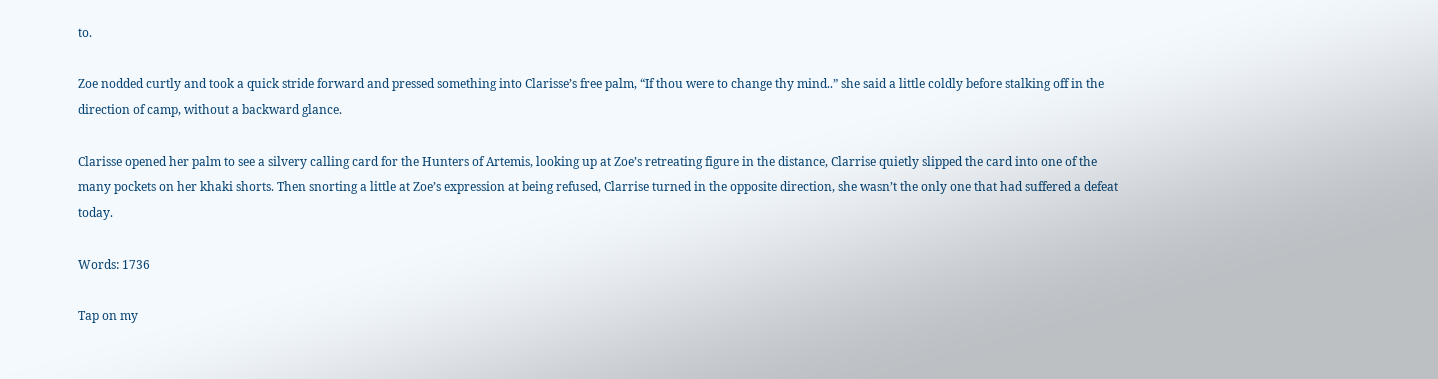to.

Zoe nodded curtly and took a quick stride forward and pressed something into Clarisse’s free palm, “If thou were to change thy mind..” she said a little coldly before stalking off in the direction of camp, without a backward glance.

Clarisse opened her palm to see a silvery calling card for the Hunters of Artemis, looking up at Zoe’s retreating figure in the distance, Clarrise quietly slipped the card into one of the many pockets on her khaki shorts. Then snorting a little at Zoe’s expression at being refused, Clarrise turned in the opposite direction, she wasn’t the only one that had suffered a defeat today.

Words: 1736

Tap on my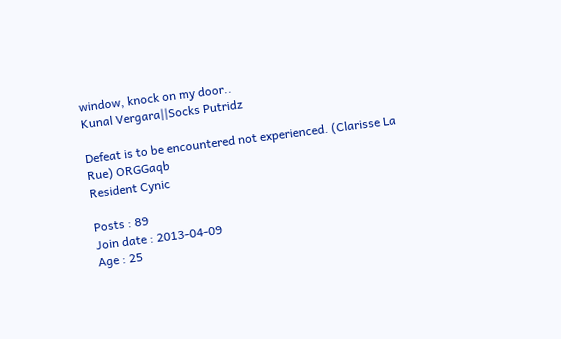window, knock on my door..
Kunal Vergara||Socks Putridz

Defeat is to be encountered not experienced. (Clarisse La Rue) ORGGaqb
Resident Cynic

Posts : 89
Join date : 2013-04-09
Age : 25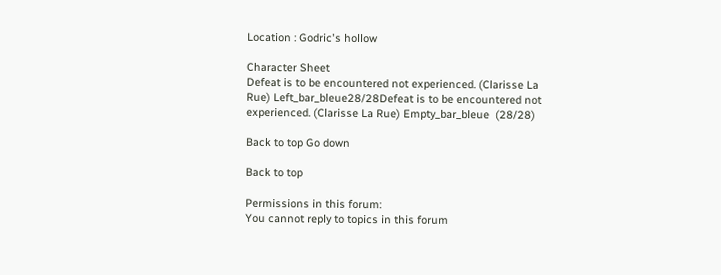Location : Godric's hollow

Character Sheet
Defeat is to be encountered not experienced. (Clarisse La Rue) Left_bar_bleue28/28Defeat is to be encountered not experienced. (Clarisse La Rue) Empty_bar_bleue  (28/28)

Back to top Go down

Back to top

Permissions in this forum:
You cannot reply to topics in this forum